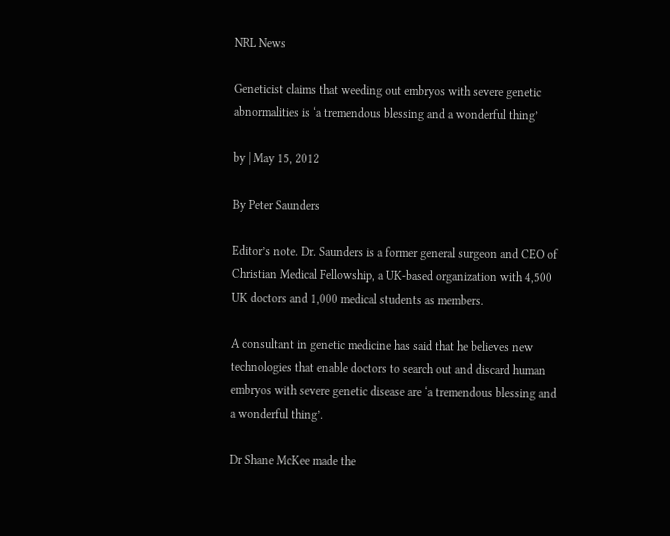NRL News

Geneticist claims that weeding out embryos with severe genetic abnormalities is ‘a tremendous blessing and a wonderful thing’

by | May 15, 2012

By Peter Saunders

Editor’s note. Dr. Saunders is a former general surgeon and CEO of Christian Medical Fellowship, a UK-based organization with 4,500 UK doctors and 1,000 medical students as members.

A consultant in genetic medicine has said that he believes new technologies that enable doctors to search out and discard human embryos with severe genetic disease are ‘a tremendous blessing and a wonderful thing’.

Dr Shane McKee made the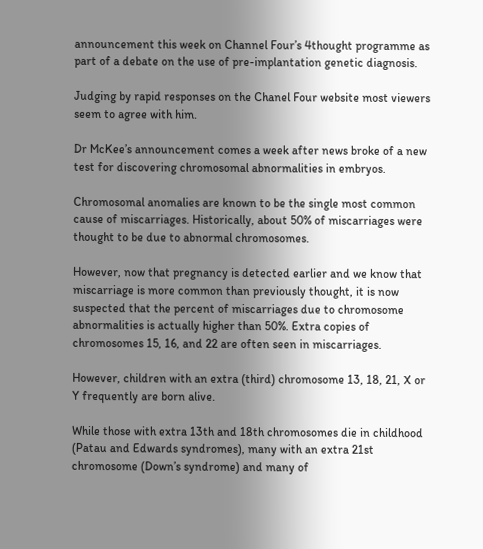announcement this week on Channel Four’s 4thought programme as part of a debate on the use of pre-implantation genetic diagnosis.

Judging by rapid responses on the Chanel Four website most viewers seem to agree with him.

Dr McKee’s announcement comes a week after news broke of a new test for discovering chromosomal abnormalities in embryos.

Chromosomal anomalies are known to be the single most common cause of miscarriages. Historically, about 50% of miscarriages were thought to be due to abnormal chromosomes.

However, now that pregnancy is detected earlier and we know that miscarriage is more common than previously thought, it is now suspected that the percent of miscarriages due to chromosome abnormalities is actually higher than 50%. Extra copies of chromosomes 15, 16, and 22 are often seen in miscarriages.

However, children with an extra (third) chromosome 13, 18, 21, X or Y frequently are born alive.

While those with extra 13th and 18th chromosomes die in childhood (Patau and Edwards syndromes), many with an extra 21st chromosome (Down’s syndrome) and many of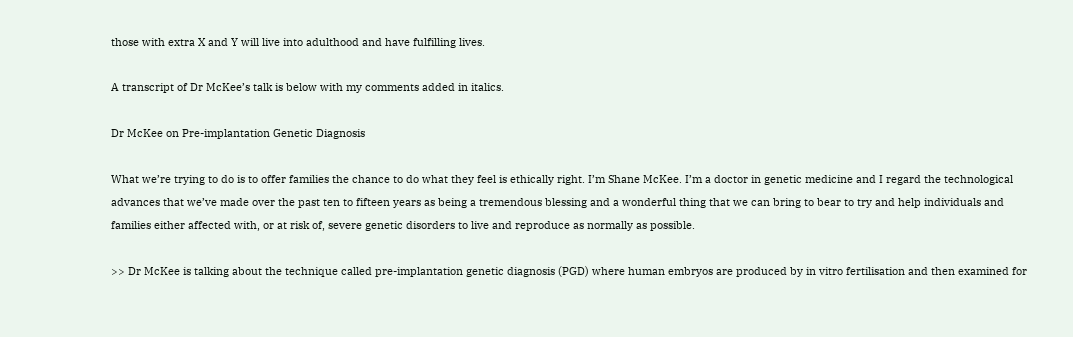those with extra X and Y will live into adulthood and have fulfilling lives.

A transcript of Dr McKee’s talk is below with my comments added in italics.

Dr McKee on Pre-implantation Genetic Diagnosis

What we’re trying to do is to offer families the chance to do what they feel is ethically right. I’m Shane McKee. I’m a doctor in genetic medicine and I regard the technological advances that we’ve made over the past ten to fifteen years as being a tremendous blessing and a wonderful thing that we can bring to bear to try and help individuals and families either affected with, or at risk of, severe genetic disorders to live and reproduce as normally as possible.

>> Dr McKee is talking about the technique called pre-implantation genetic diagnosis (PGD) where human embryos are produced by in vitro fertilisation and then examined for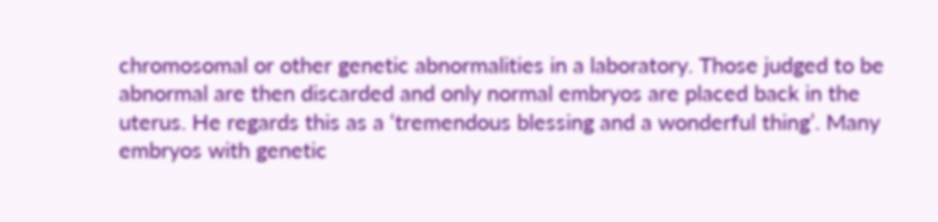chromosomal or other genetic abnormalities in a laboratory. Those judged to be abnormal are then discarded and only normal embryos are placed back in the uterus. He regards this as a ‘tremendous blessing and a wonderful thing’. Many embryos with genetic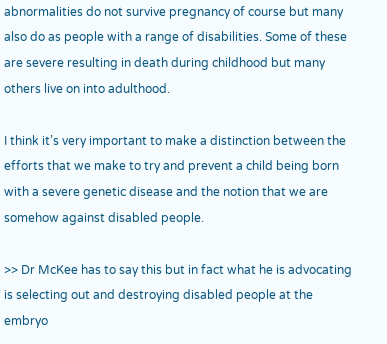abnormalities do not survive pregnancy of course but many also do as people with a range of disabilities. Some of these are severe resulting in death during childhood but many others live on into adulthood.

I think it’s very important to make a distinction between the efforts that we make to try and prevent a child being born with a severe genetic disease and the notion that we are somehow against disabled people.

>> Dr McKee has to say this but in fact what he is advocating is selecting out and destroying disabled people at the embryo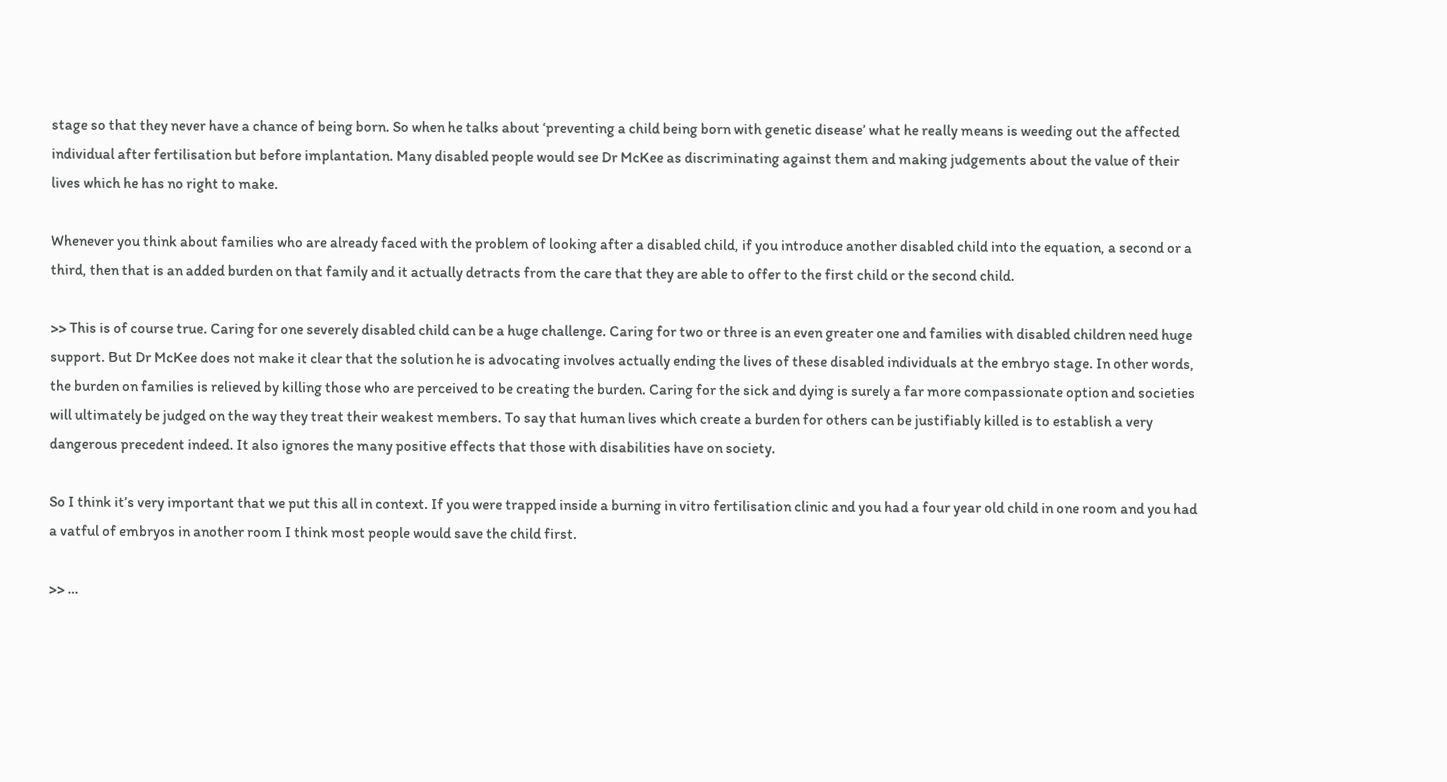stage so that they never have a chance of being born. So when he talks about ‘preventing a child being born with genetic disease’ what he really means is weeding out the affected individual after fertilisation but before implantation. Many disabled people would see Dr McKee as discriminating against them and making judgements about the value of their lives which he has no right to make.

Whenever you think about families who are already faced with the problem of looking after a disabled child, if you introduce another disabled child into the equation, a second or a third, then that is an added burden on that family and it actually detracts from the care that they are able to offer to the first child or the second child.

>> This is of course true. Caring for one severely disabled child can be a huge challenge. Caring for two or three is an even greater one and families with disabled children need huge support. But Dr McKee does not make it clear that the solution he is advocating involves actually ending the lives of these disabled individuals at the embryo stage. In other words, the burden on families is relieved by killing those who are perceived to be creating the burden. Caring for the sick and dying is surely a far more compassionate option and societies will ultimately be judged on the way they treat their weakest members. To say that human lives which create a burden for others can be justifiably killed is to establish a very dangerous precedent indeed. It also ignores the many positive effects that those with disabilities have on society.

So I think it’s very important that we put this all in context. If you were trapped inside a burning in vitro fertilisation clinic and you had a four year old child in one room and you had a vatful of embryos in another room I think most people would save the child first.

>> …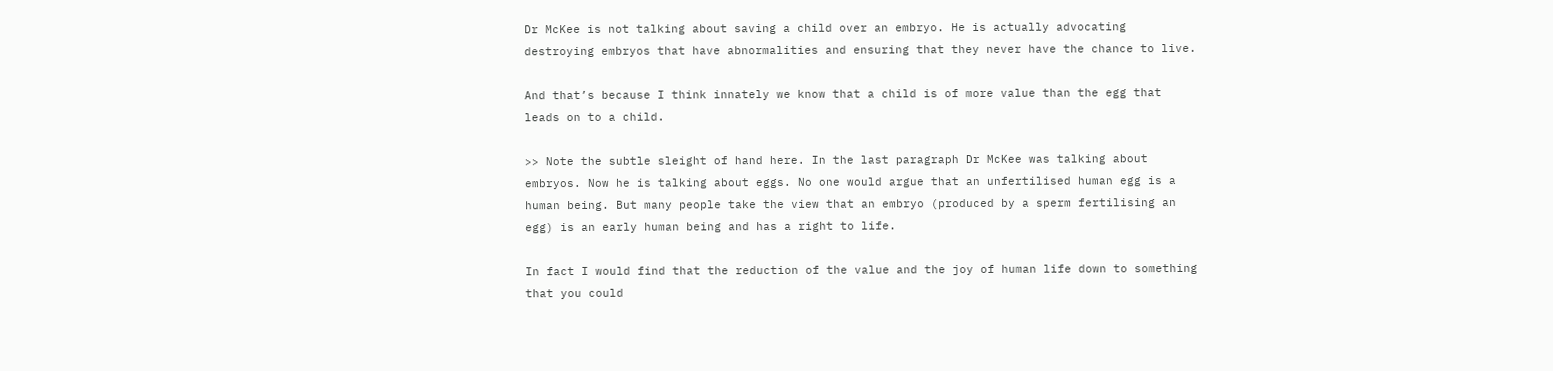Dr McKee is not talking about saving a child over an embryo. He is actually advocating destroying embryos that have abnormalities and ensuring that they never have the chance to live.

And that’s because I think innately we know that a child is of more value than the egg that leads on to a child.

>> Note the subtle sleight of hand here. In the last paragraph Dr McKee was talking about embryos. Now he is talking about eggs. No one would argue that an unfertilised human egg is a human being. But many people take the view that an embryo (produced by a sperm fertilising an egg) is an early human being and has a right to life.

In fact I would find that the reduction of the value and the joy of human life down to something that you could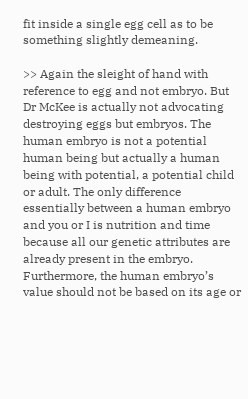fit inside a single egg cell as to be something slightly demeaning.

>> Again the sleight of hand with reference to egg and not embryo. But Dr McKee is actually not advocating destroying eggs but embryos. The human embryo is not a potential human being but actually a human being with potential, a potential child or adult. The only difference essentially between a human embryo and you or I is nutrition and time because all our genetic attributes are already present in the embryo. Furthermore, the human embryo’s value should not be based on its age or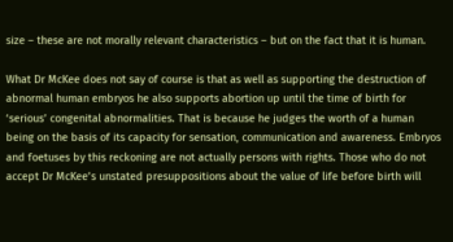size – these are not morally relevant characteristics – but on the fact that it is human.

What Dr McKee does not say of course is that as well as supporting the destruction of abnormal human embryos he also supports abortion up until the time of birth for ‘serious’ congenital abnormalities. That is because he judges the worth of a human being on the basis of its capacity for sensation, communication and awareness. Embryos and foetuses by this reckoning are not actually persons with rights. Those who do not accept Dr McKee’s unstated presuppositions about the value of life before birth will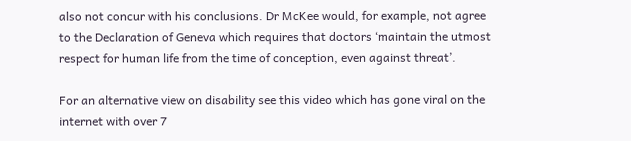also not concur with his conclusions. Dr McKee would, for example, not agree to the Declaration of Geneva which requires that doctors ‘maintain the utmost respect for human life from the time of conception, even against threat’.

For an alternative view on disability see this video which has gone viral on the internet with over 7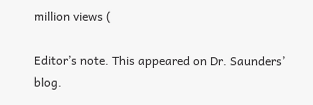million views (

Editor’s note. This appeared on Dr. Saunders’ blog.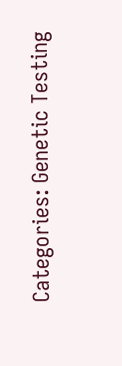Categories: Genetic Testing